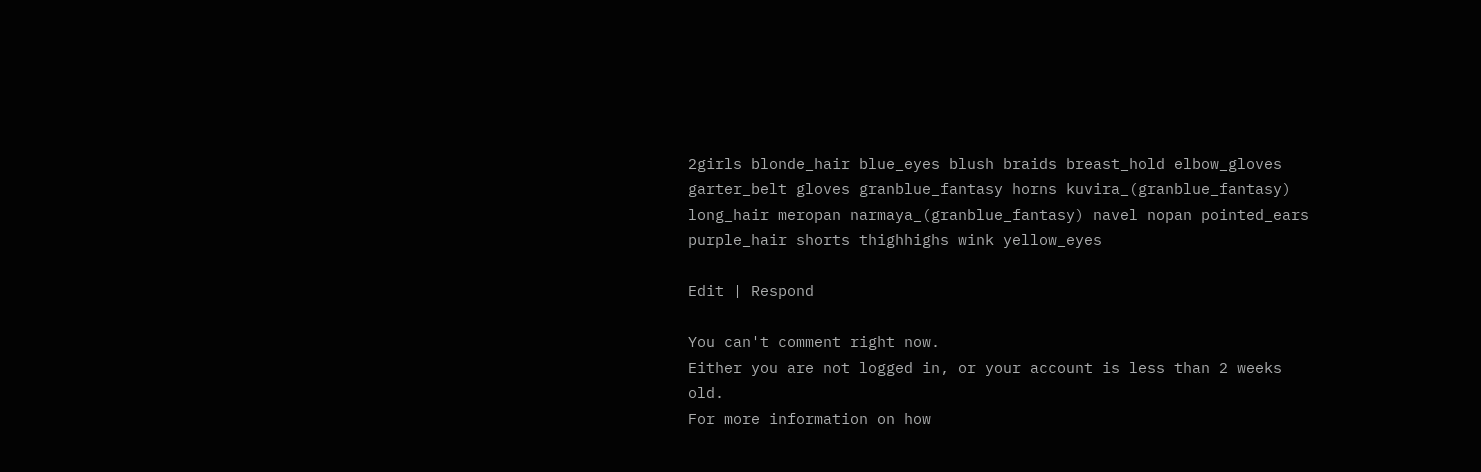2girls blonde_hair blue_eyes blush braids breast_hold elbow_gloves garter_belt gloves granblue_fantasy horns kuvira_(granblue_fantasy) long_hair meropan narmaya_(granblue_fantasy) navel nopan pointed_ears purple_hair shorts thighhighs wink yellow_eyes

Edit | Respond

You can't comment right now.
Either you are not logged in, or your account is less than 2 weeks old.
For more information on how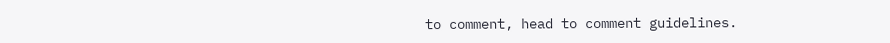to comment, head to comment guidelines.